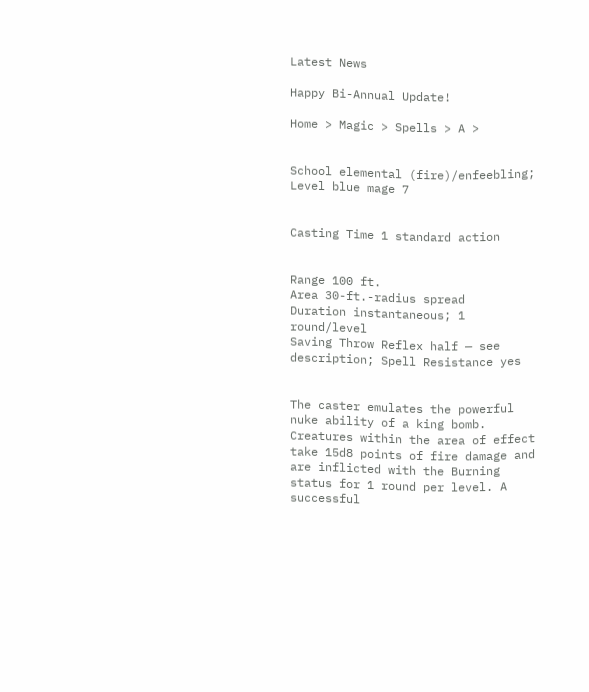Latest News

Happy Bi-Annual Update!

Home > Magic > Spells > A >


School elemental (fire)/enfeebling; Level blue mage 7


Casting Time 1 standard action


Range 100 ft.
Area 30-ft.-radius spread
Duration instantaneous; 1 round/level
Saving Throw Reflex half — see description; Spell Resistance yes


The caster emulates the powerful nuke ability of a king bomb. Creatures within the area of effect take 15d8 points of fire damage and are inflicted with the Burning status for 1 round per level. A successful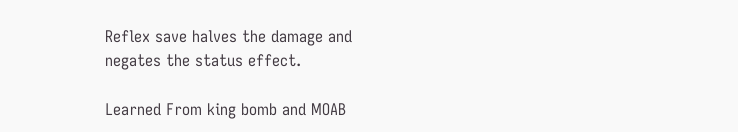Reflex save halves the damage and negates the status effect.

Learned From king bomb and MOAB